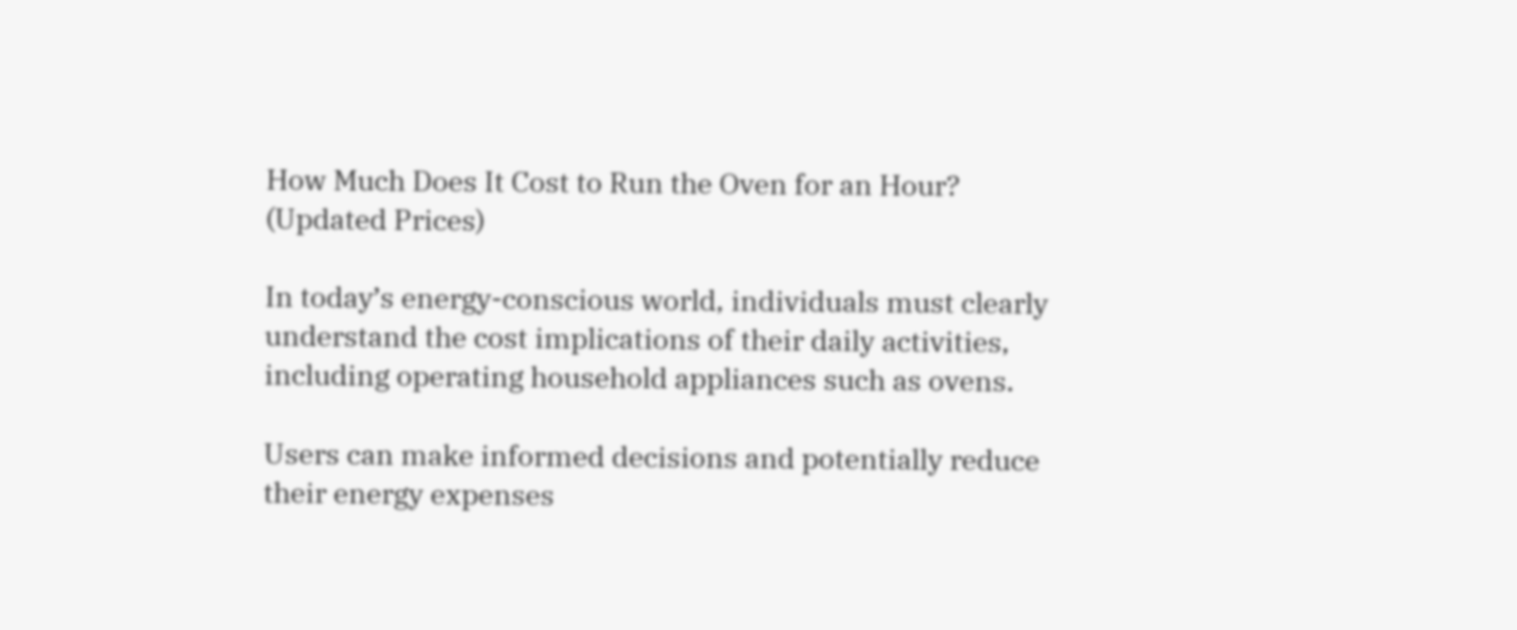How Much Does It Cost to Run the Oven for an Hour? (Updated Prices)

In today’s energy-conscious world, individuals must clearly understand the cost implications of their daily activities, including operating household appliances such as ovens.

Users can make informed decisions and potentially reduce their energy expenses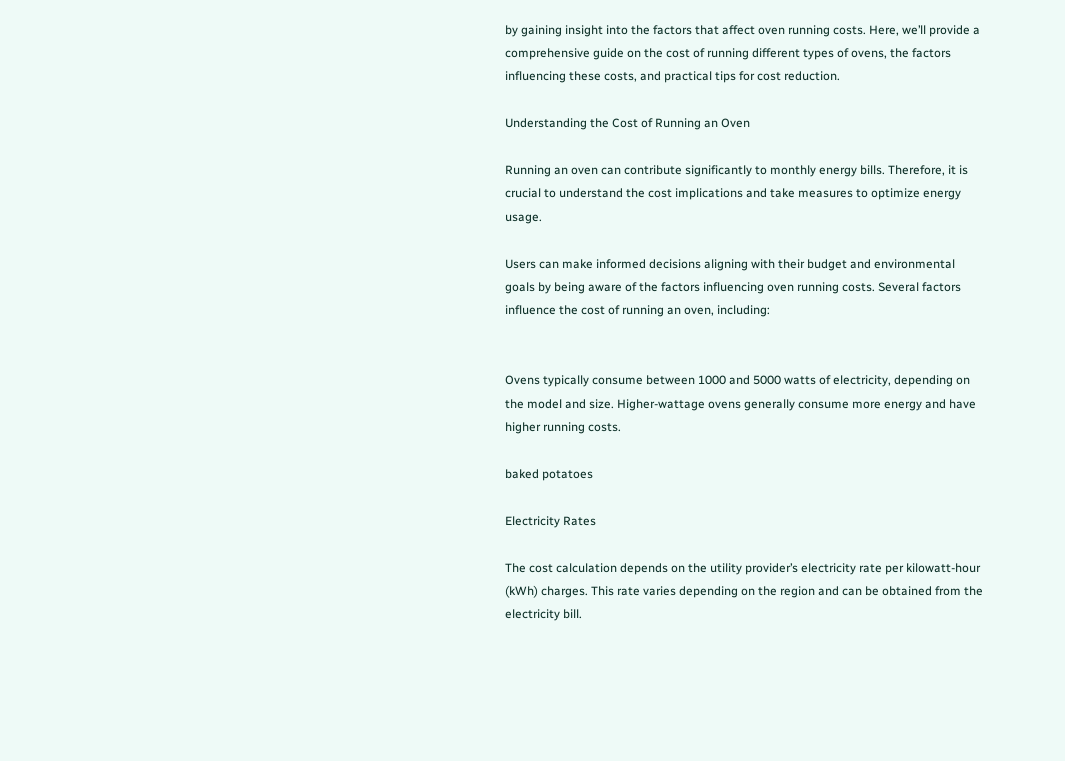by gaining insight into the factors that affect oven running costs. Here, we’ll provide a comprehensive guide on the cost of running different types of ovens, the factors influencing these costs, and practical tips for cost reduction.

Understanding the Cost of Running an Oven

Running an oven can contribute significantly to monthly energy bills. Therefore, it is crucial to understand the cost implications and take measures to optimize energy usage.

Users can make informed decisions aligning with their budget and environmental goals by being aware of the factors influencing oven running costs. Several factors influence the cost of running an oven, including:


Ovens typically consume between 1000 and 5000 watts of electricity, depending on the model and size. Higher-wattage ovens generally consume more energy and have higher running costs.

baked potatoes

Electricity Rates

The cost calculation depends on the utility provider’s electricity rate per kilowatt-hour (kWh) charges. This rate varies depending on the region and can be obtained from the electricity bill.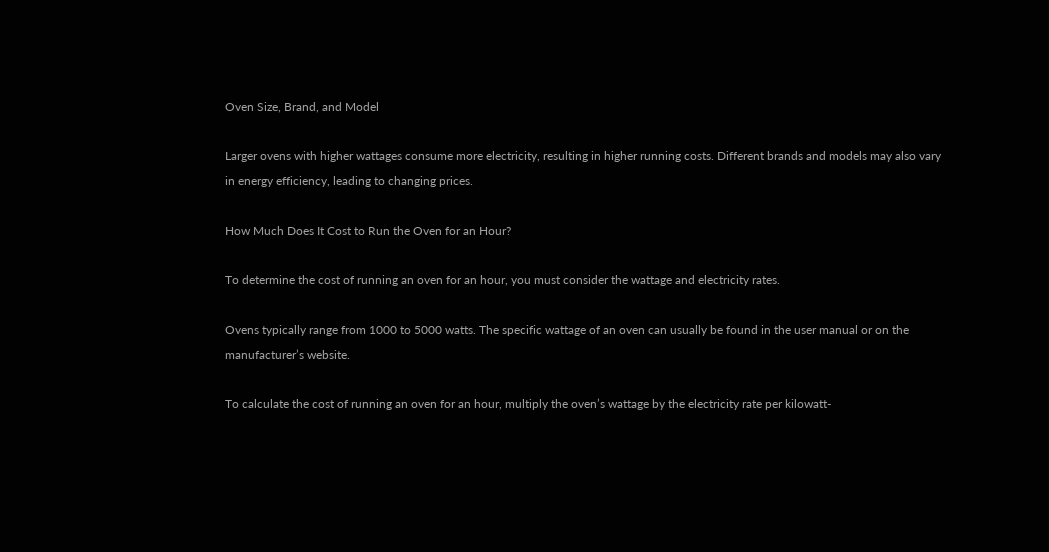Oven Size, Brand, and Model

Larger ovens with higher wattages consume more electricity, resulting in higher running costs. Different brands and models may also vary in energy efficiency, leading to changing prices.

How Much Does It Cost to Run the Oven for an Hour?

To determine the cost of running an oven for an hour, you must consider the wattage and electricity rates.

Ovens typically range from 1000 to 5000 watts. The specific wattage of an oven can usually be found in the user manual or on the manufacturer’s website.

To calculate the cost of running an oven for an hour, multiply the oven’s wattage by the electricity rate per kilowatt-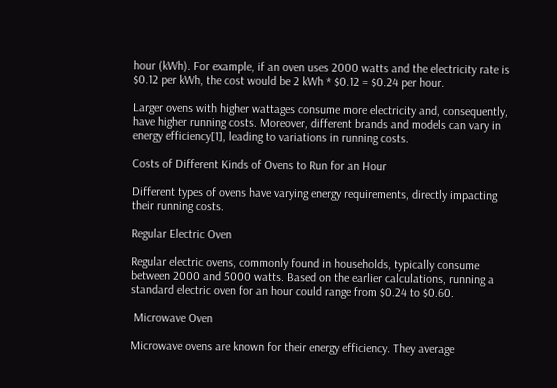hour (kWh). For example, if an oven uses 2000 watts and the electricity rate is $0.12 per kWh, the cost would be 2 kWh * $0.12 = $0.24 per hour.

Larger ovens with higher wattages consume more electricity and, consequently, have higher running costs. Moreover, different brands and models can vary in energy efficiency[1], leading to variations in running costs.

Costs of Different Kinds of Ovens to Run for an Hour

Different types of ovens have varying energy requirements, directly impacting their running costs.

Regular Electric Oven

Regular electric ovens, commonly found in households, typically consume between 2000 and 5000 watts. Based on the earlier calculations, running a standard electric oven for an hour could range from $0.24 to $0.60.

 Microwave Oven

Microwave ovens are known for their energy efficiency. They average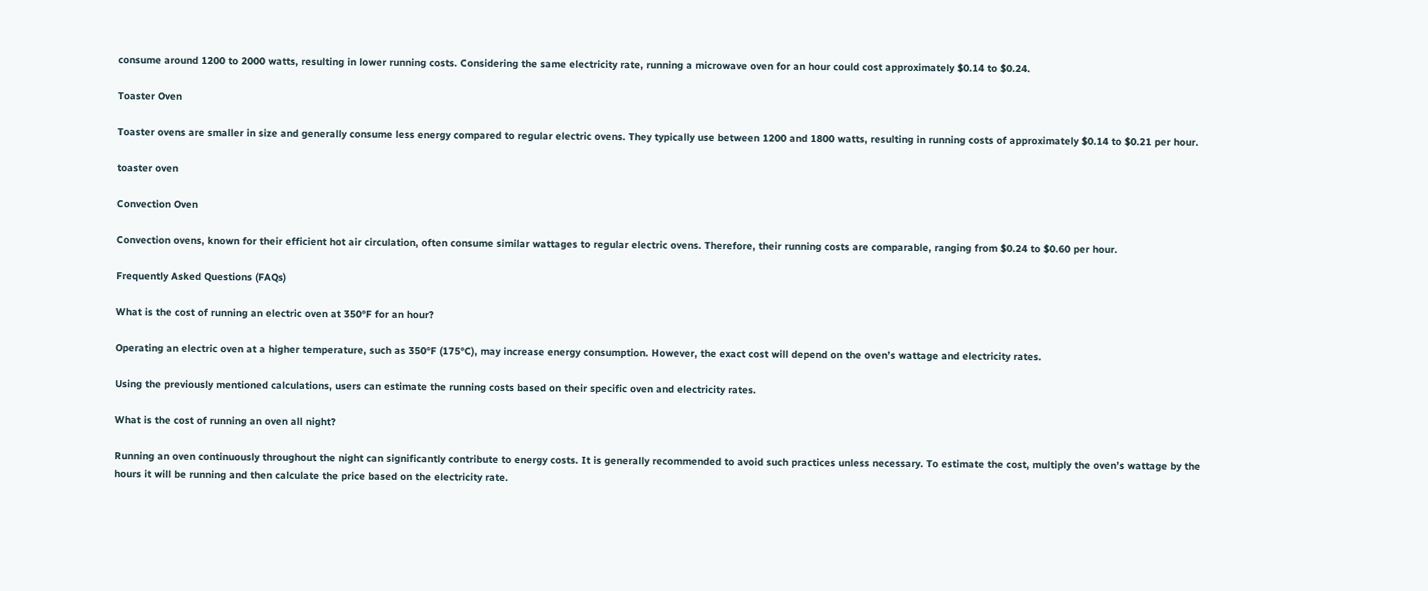consume around 1200 to 2000 watts, resulting in lower running costs. Considering the same electricity rate, running a microwave oven for an hour could cost approximately $0.14 to $0.24.

Toaster Oven

Toaster ovens are smaller in size and generally consume less energy compared to regular electric ovens. They typically use between 1200 and 1800 watts, resulting in running costs of approximately $0.14 to $0.21 per hour.

toaster oven

Convection Oven

Convection ovens, known for their efficient hot air circulation, often consume similar wattages to regular electric ovens. Therefore, their running costs are comparable, ranging from $0.24 to $0.60 per hour.

Frequently Asked Questions (FAQs)

What is the cost of running an electric oven at 350°F for an hour?

Operating an electric oven at a higher temperature, such as 350°F (175°C), may increase energy consumption. However, the exact cost will depend on the oven’s wattage and electricity rates.

Using the previously mentioned calculations, users can estimate the running costs based on their specific oven and electricity rates.

What is the cost of running an oven all night?

Running an oven continuously throughout the night can significantly contribute to energy costs. It is generally recommended to avoid such practices unless necessary. To estimate the cost, multiply the oven’s wattage by the hours it will be running and then calculate the price based on the electricity rate.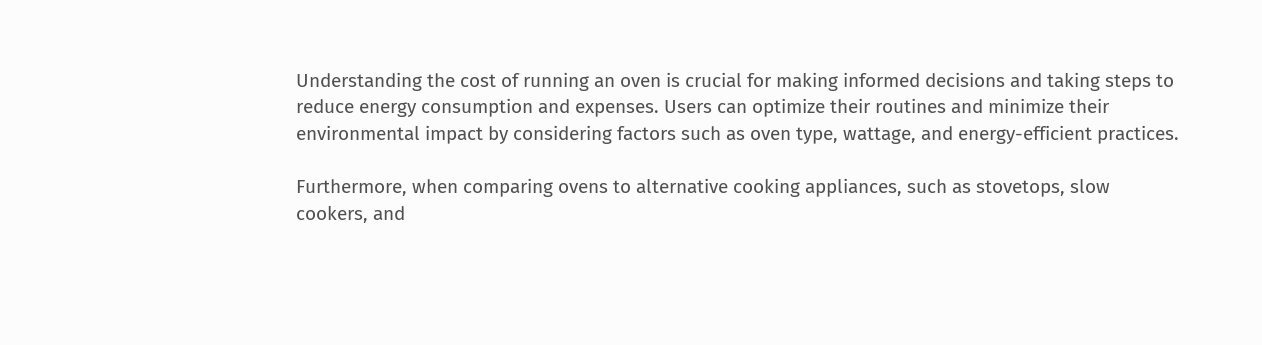Understanding the cost of running an oven is crucial for making informed decisions and taking steps to reduce energy consumption and expenses. Users can optimize their routines and minimize their environmental impact by considering factors such as oven type, wattage, and energy-efficient practices.

Furthermore, when comparing ovens to alternative cooking appliances, such as stovetops, slow cookers, and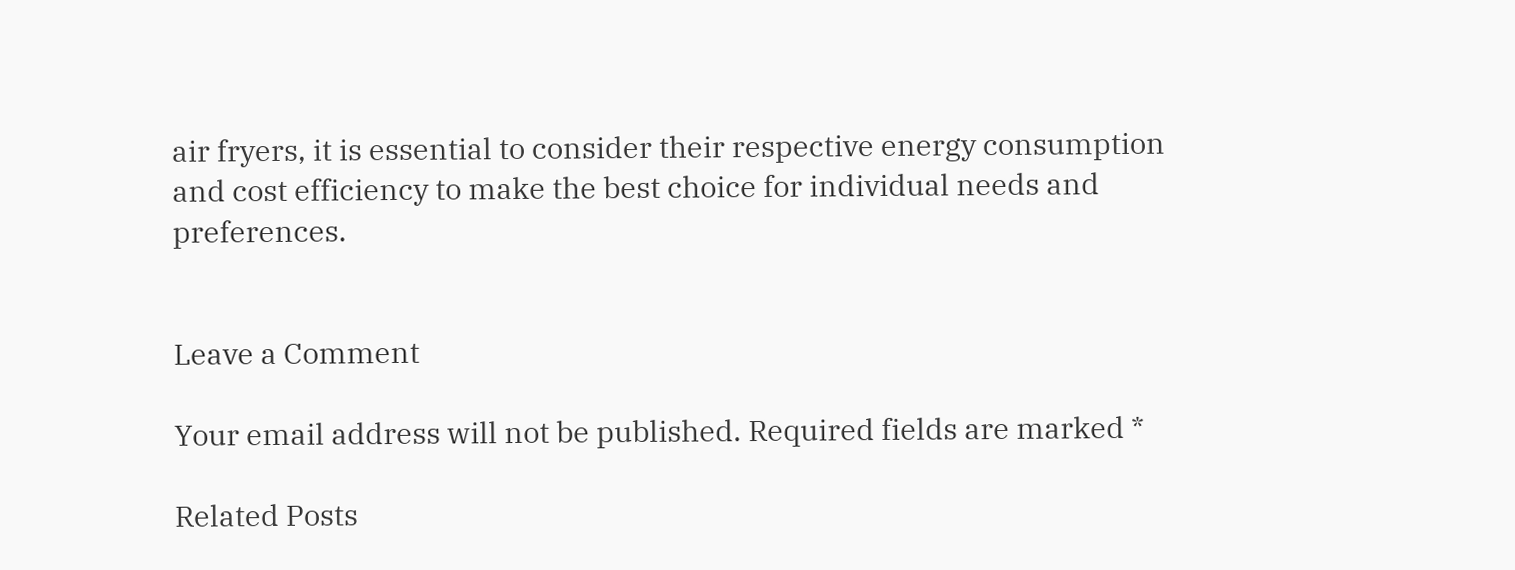air fryers, it is essential to consider their respective energy consumption and cost efficiency to make the best choice for individual needs and preferences.


Leave a Comment

Your email address will not be published. Required fields are marked *

Related Posts